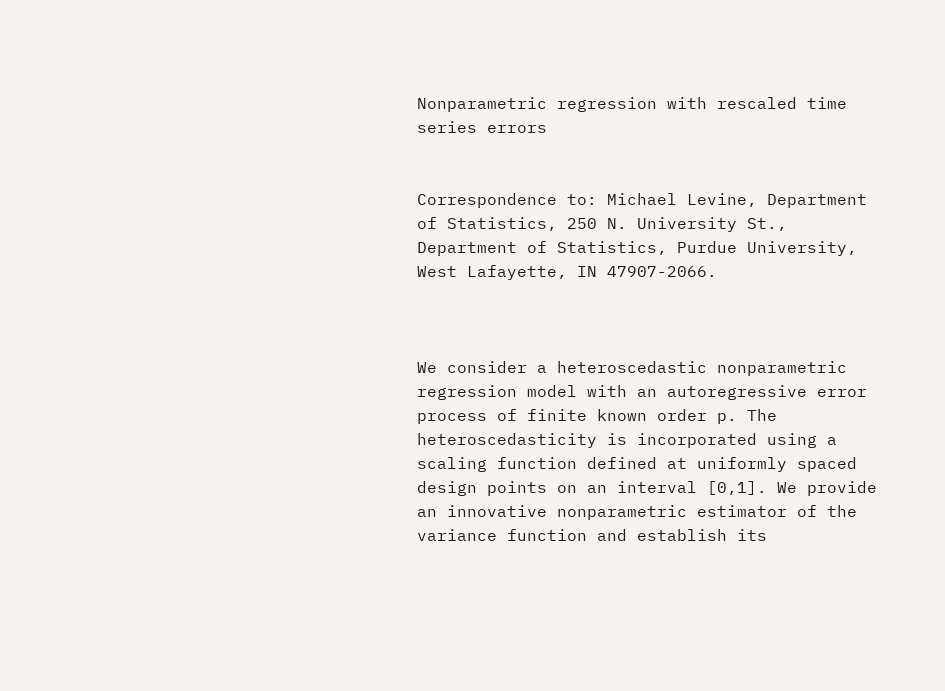Nonparametric regression with rescaled time series errors


Correspondence to: Michael Levine, Department of Statistics, 250 N. University St., Department of Statistics, Purdue University, West Lafayette, IN 47907-2066.



We consider a heteroscedastic nonparametric regression model with an autoregressive error process of finite known order p. The heteroscedasticity is incorporated using a scaling function defined at uniformly spaced design points on an interval [0,1]. We provide an innovative nonparametric estimator of the variance function and establish its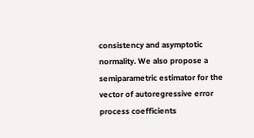consistency and asymptotic normality. We also propose a semiparametric estimator for the vector of autoregressive error process coefficients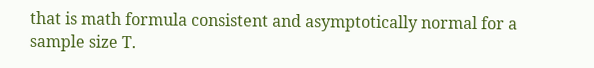that is math formula consistent and asymptotically normal for a sample size T.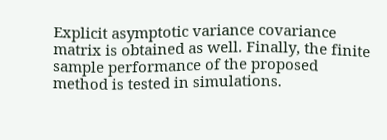Explicit asymptotic variance covariance matrix is obtained as well. Finally, the finite sample performance of the proposed method is tested in simulations.